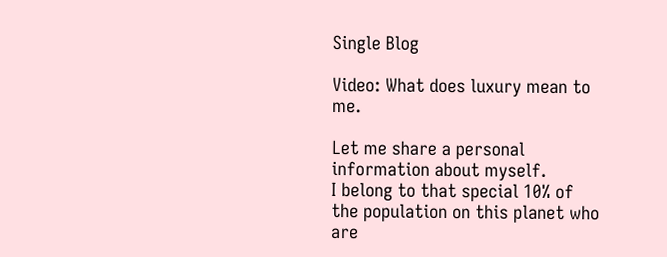Single Blog

Video: What does luxury mean to me.

Let me share a personal information about myself.
I belong to that special 10% of the population on this planet who are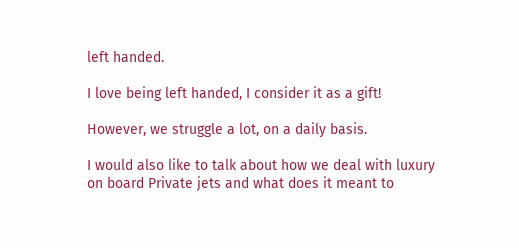left handed.

I love being left handed, I consider it as a gift!

However, we struggle a lot, on a daily basis.

I would also like to talk about how we deal with luxury on board Private jets and what does it meant to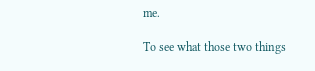me.

To see what those two things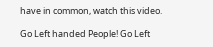have in common, watch this video.

Go Left handed People! Go Left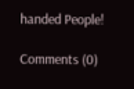handed People!

Comments (0)